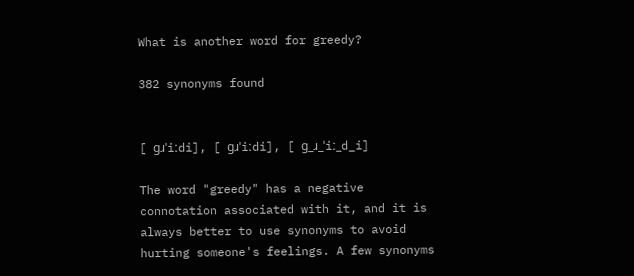What is another word for greedy?

382 synonyms found


[ ɡɹˈiːdi], [ ɡɹˈiːdi], [ ɡ_ɹ_ˈiː_d_i]

The word "greedy" has a negative connotation associated with it, and it is always better to use synonyms to avoid hurting someone's feelings. A few synonyms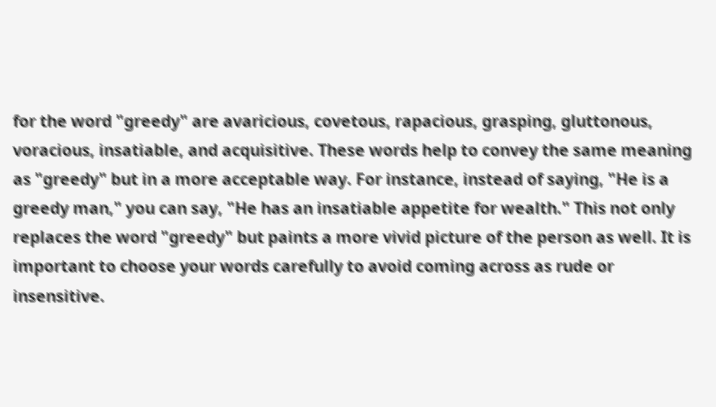for the word "greedy" are avaricious, covetous, rapacious, grasping, gluttonous, voracious, insatiable, and acquisitive. These words help to convey the same meaning as "greedy" but in a more acceptable way. For instance, instead of saying, "He is a greedy man," you can say, "He has an insatiable appetite for wealth." This not only replaces the word "greedy" but paints a more vivid picture of the person as well. It is important to choose your words carefully to avoid coming across as rude or insensitive.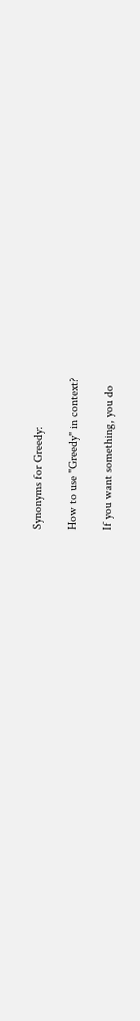Synonyms for Greedy:

How to use "Greedy" in context?

If you want something, you do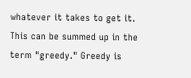whatever it takes to get it. This can be summed up in the term "greedy." Greedy is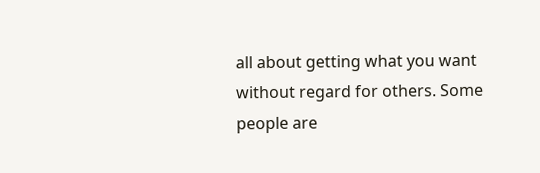all about getting what you want without regard for others. Some people are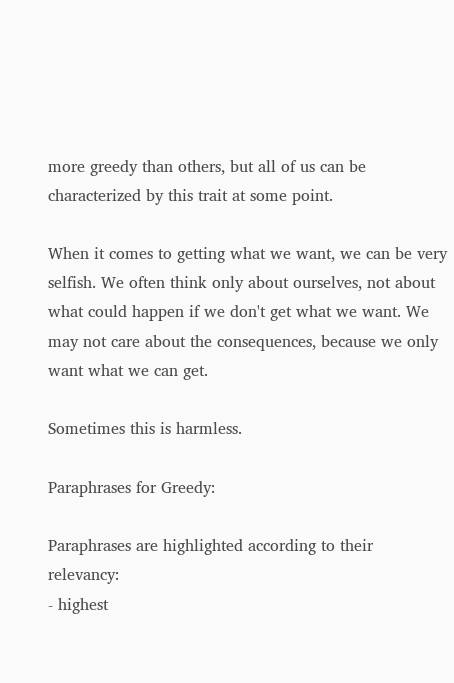more greedy than others, but all of us can be characterized by this trait at some point.

When it comes to getting what we want, we can be very selfish. We often think only about ourselves, not about what could happen if we don't get what we want. We may not care about the consequences, because we only want what we can get.

Sometimes this is harmless.

Paraphrases for Greedy:

Paraphrases are highlighted according to their relevancy:
- highest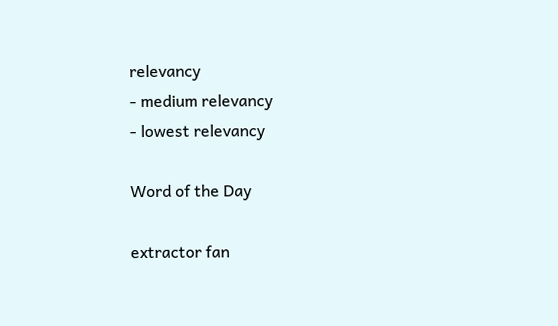relevancy
- medium relevancy
- lowest relevancy

Word of the Day

extractor fan